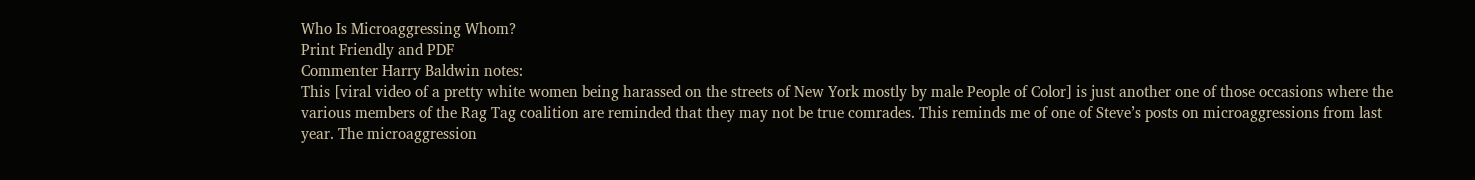Who Is Microaggressing Whom?
Print Friendly and PDF
Commenter Harry Baldwin notes:
This [viral video of a pretty white women being harassed on the streets of New York mostly by male People of Color] is just another one of those occasions where the various members of the Rag Tag coalition are reminded that they may not be true comrades. This reminds me of one of Steve’s posts on microaggressions from last year. The microaggression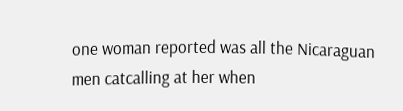one woman reported was all the Nicaraguan men catcalling at her when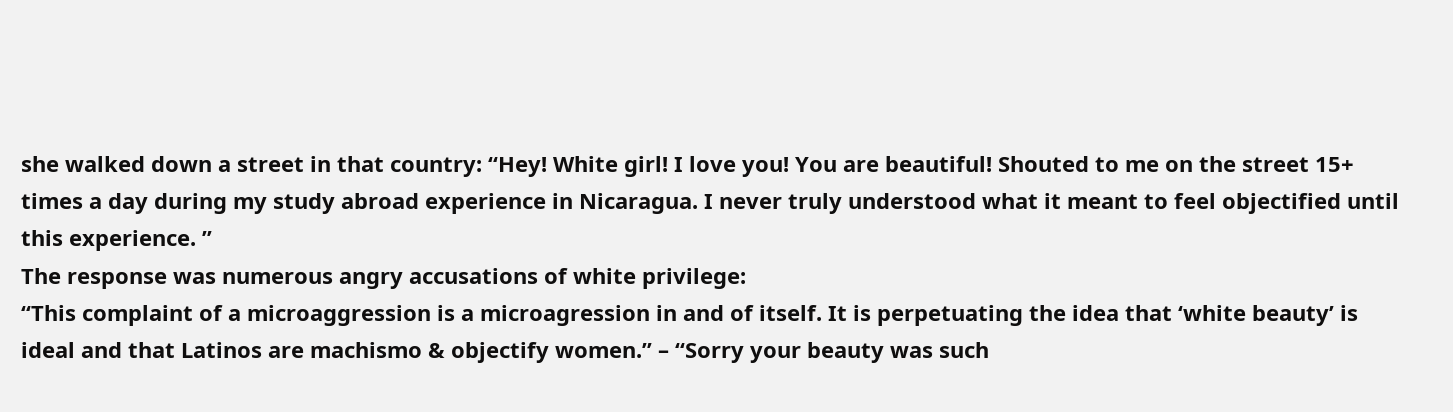she walked down a street in that country: “Hey! White girl! I love you! You are beautiful! Shouted to me on the street 15+ times a day during my study abroad experience in Nicaragua. I never truly understood what it meant to feel objectified until this experience. ”
The response was numerous angry accusations of white privilege:
“This complaint of a microaggression is a microagression in and of itself. It is perpetuating the idea that ‘white beauty’ is ideal and that Latinos are machismo & objectify women.” – “Sorry your beauty was such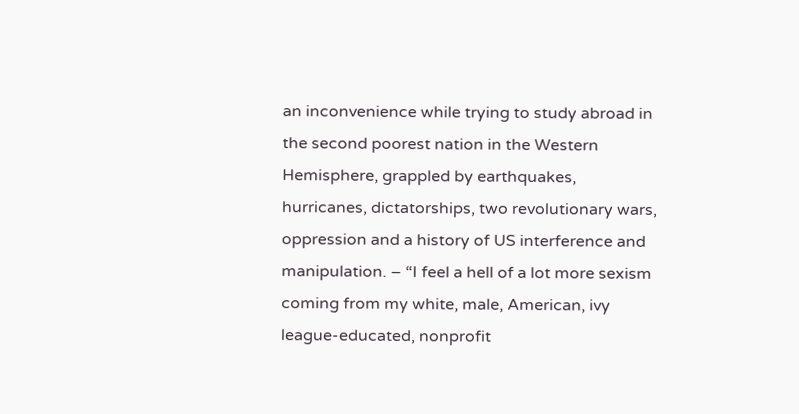an inconvenience while trying to study abroad in the second poorest nation in the Western Hemisphere, grappled by earthquakes, hurricanes, dictatorships, two revolutionary wars, oppression and a history of US interference and manipulation. – “I feel a hell of a lot more sexism coming from my white, male, American, ivy league-educated, nonprofit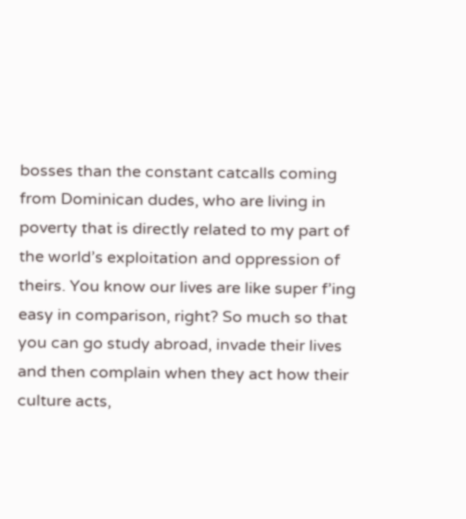bosses than the constant catcalls coming from Dominican dudes, who are living in poverty that is directly related to my part of the world’s exploitation and oppression of theirs. You know our lives are like super f’ing easy in comparison, right? So much so that you can go study abroad, invade their lives and then complain when they act how their culture acts,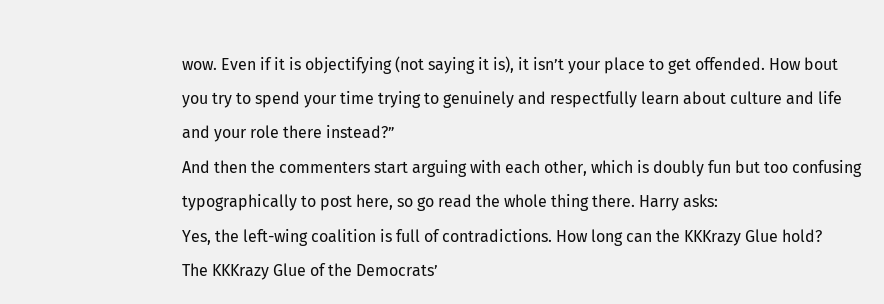wow. Even if it is objectifying (not saying it is), it isn’t your place to get offended. How bout you try to spend your time trying to genuinely and respectfully learn about culture and life and your role there instead?”
And then the commenters start arguing with each other, which is doubly fun but too confusing typographically to post here, so go read the whole thing there. Harry asks:
Yes, the left-wing coalition is full of contradictions. How long can the KKKrazy Glue hold?
The KKKrazy Glue of the Democrats’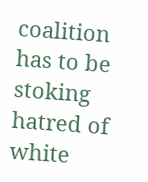coalition has to be stoking hatred of white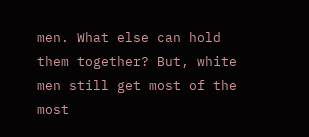men. What else can hold them together? But, white men still get most of the most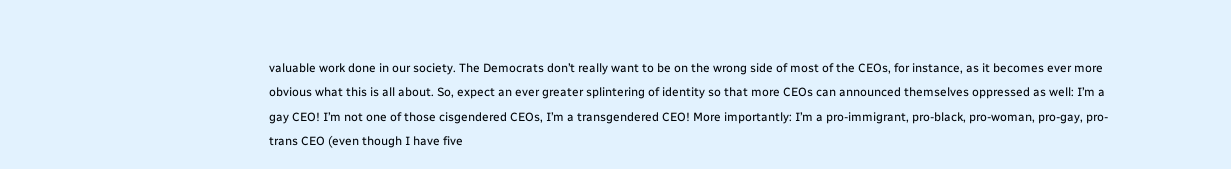valuable work done in our society. The Democrats don’t really want to be on the wrong side of most of the CEOs, for instance, as it becomes ever more obvious what this is all about. So, expect an ever greater splintering of identity so that more CEOs can announced themselves oppressed as well: I’m a gay CEO! I’m not one of those cisgendered CEOs, I’m a transgendered CEO! More importantly: I’m a pro-immigrant, pro-black, pro-woman, pro-gay, pro-trans CEO (even though I have five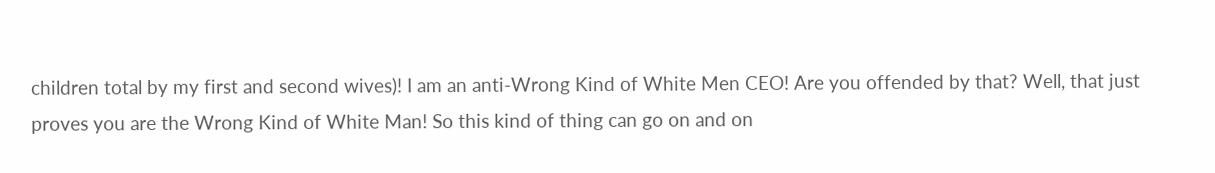children total by my first and second wives)! I am an anti-Wrong Kind of White Men CEO! Are you offended by that? Well, that just proves you are the Wrong Kind of White Man! So this kind of thing can go on and on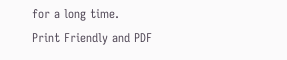for a long time.
Print Friendly and PDF